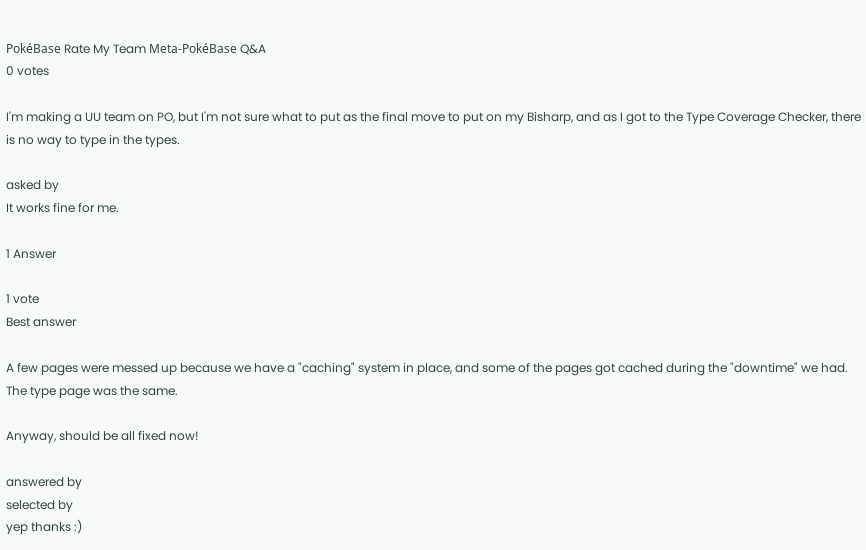PokéBase Rate My Team Meta-PokéBase Q&A
0 votes

I'm making a UU team on PO, but I'm not sure what to put as the final move to put on my Bisharp, and as I got to the Type Coverage Checker, there is no way to type in the types.

asked by
It works fine for me.

1 Answer

1 vote
Best answer

A few pages were messed up because we have a "caching" system in place, and some of the pages got cached during the "downtime" we had. The type page was the same.

Anyway, should be all fixed now!

answered by
selected by
yep thanks :)